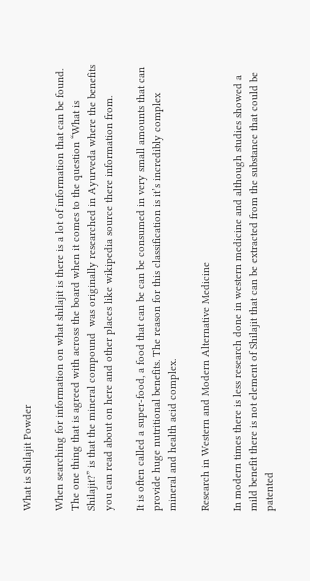What is Shilajit Powder

When searching for information on what shilajit is there is a lot of information that can be found. The one thing that is agreed with across the board when it comes to the question “What is Shilajit?” is that the mineral compound  was originally researched in Ayurveda where the benefits you can read about on here and other places like wikipedia source there information from.

It is often called a super-food, a food that can be can be consumed in very small amounts that can provide huge nutritional benefits. The reason for this classification is it’s incredibly complex mineral and health acid complex.

Research in Western and Modern Alternative Medicine

In modern times there is less research done in western medicine and although studies showed a mild benefit there is not element of Shilajit that can be extracted from the substance that could be patented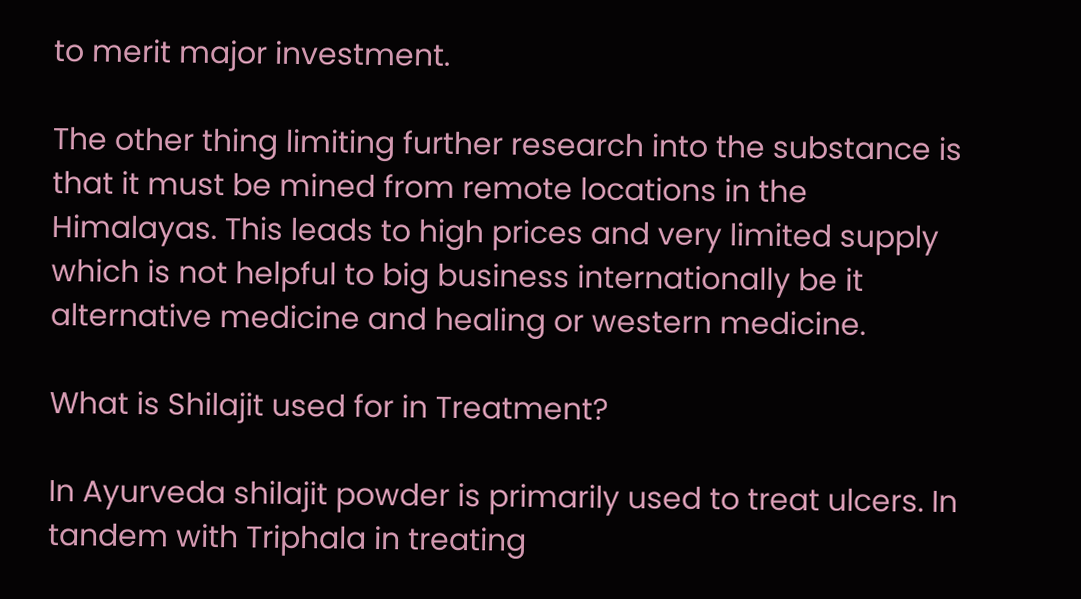to merit major investment.

The other thing limiting further research into the substance is that it must be mined from remote locations in the Himalayas. This leads to high prices and very limited supply which is not helpful to big business internationally be it alternative medicine and healing or western medicine.

What is Shilajit used for in Treatment?

In Ayurveda shilajit powder is primarily used to treat ulcers. In tandem with Triphala in treating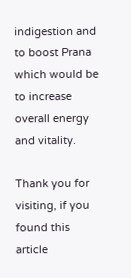indigestion and to boost Prana which would be to increase overall energy and vitality.

Thank you for visiting, if you found this article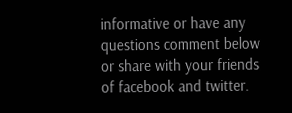informative or have any questions comment below or share with your friends of facebook and twitter.